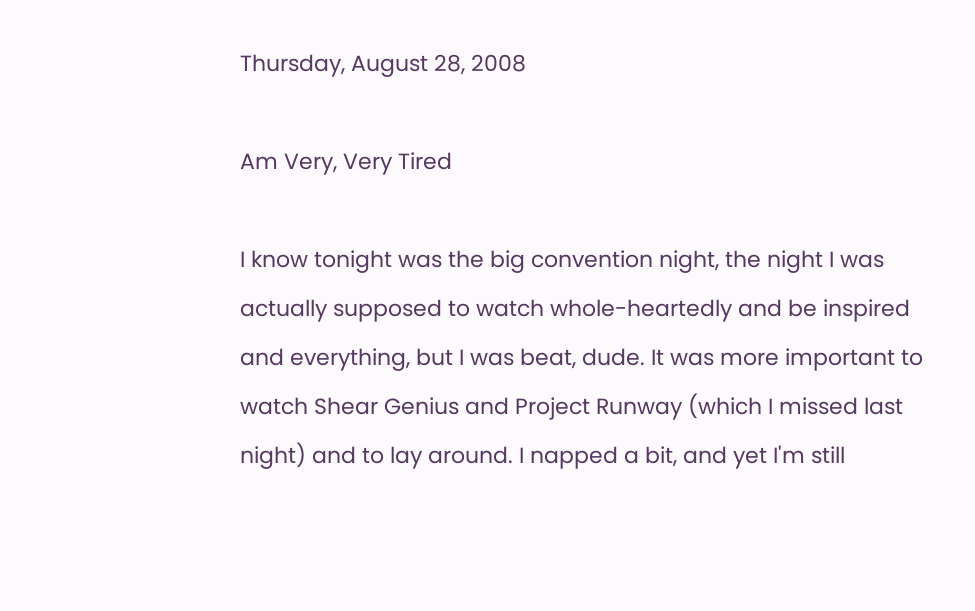Thursday, August 28, 2008

Am Very, Very Tired

I know tonight was the big convention night, the night I was actually supposed to watch whole-heartedly and be inspired and everything, but I was beat, dude. It was more important to watch Shear Genius and Project Runway (which I missed last night) and to lay around. I napped a bit, and yet I'm still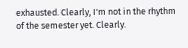exhausted. Clearly, I'm not in the rhythm of the semester yet. Clearly.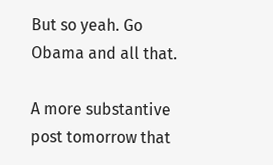But so yeah. Go Obama and all that.

A more substantive post tomorrow that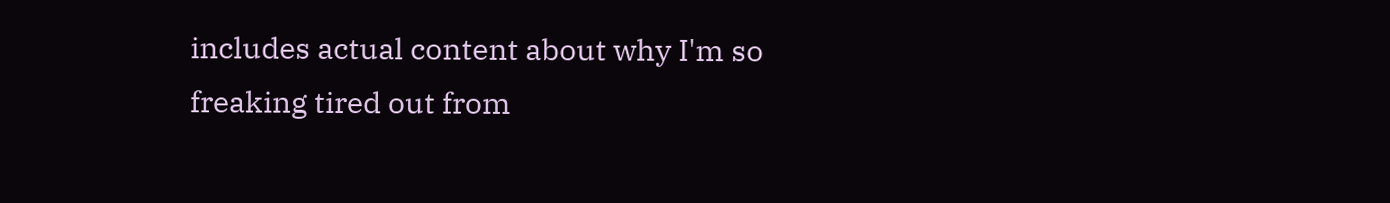includes actual content about why I'm so freaking tired out from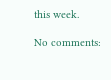this week.

No comments: